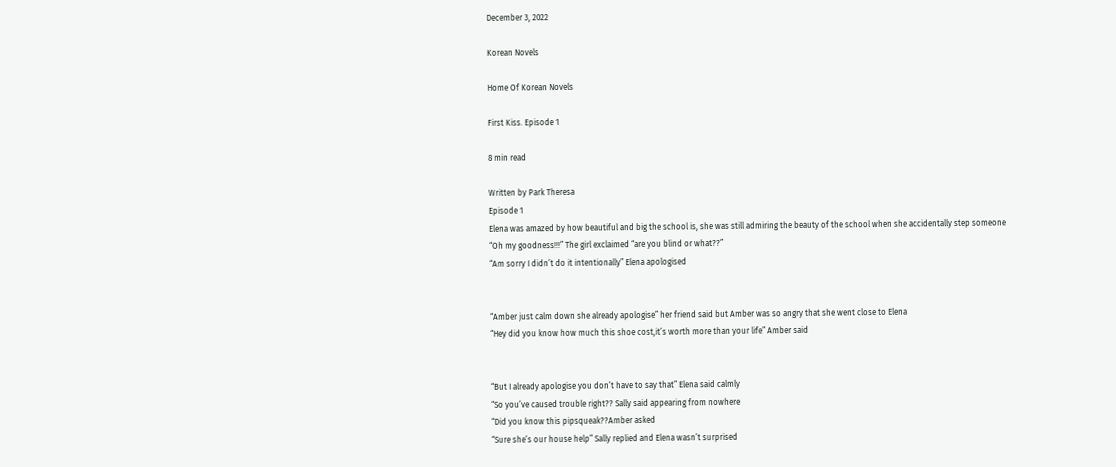December 3, 2022

Korean Novels

Home Of Korean Novels

First Kiss. Episode 1

8 min read

Written by Park Theresa
Episode 1
Elena was amazed by how beautiful and big the school is, she was still admiring the beauty of the school when she accidentally step someone
“Oh my goodness!!!” The girl exclaimed “are you blind or what??”
“Am sorry I didn’t do it intentionally” Elena apologised


“Amber just calm down she already apologise” her friend said but Amber was so angry that she went close to Elena
“Hey did you know how much this shoe cost,it’s worth more than your life” Amber said


“But I already apologise you don’t have to say that” Elena said calmly
“So you’ve caused trouble right?? Sally said appearing from nowhere
“Did you know this pipsqueak??Amber asked
“Sure she’s our house help” Sally replied and Elena wasn’t surprised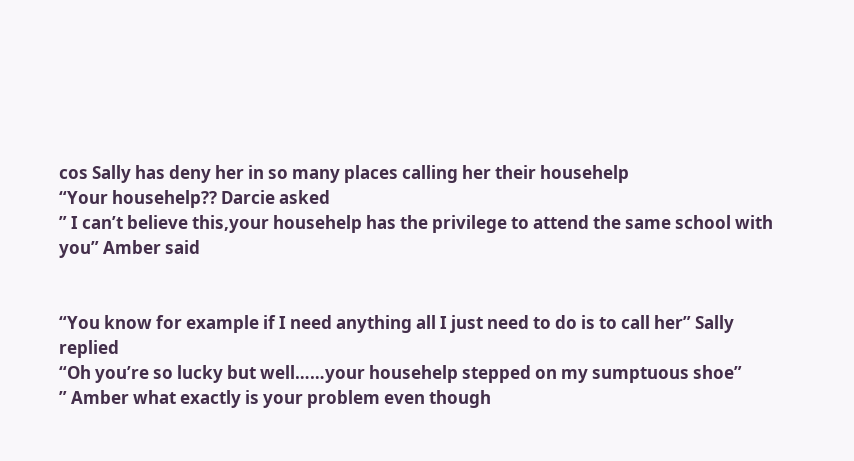cos Sally has deny her in so many places calling her their househelp
“Your househelp?? Darcie asked
” I can’t believe this,your househelp has the privilege to attend the same school with you” Amber said


“You know for example if I need anything all I just need to do is to call her” Sally replied
“Oh you’re so lucky but well……your househelp stepped on my sumptuous shoe”
” Amber what exactly is your problem even though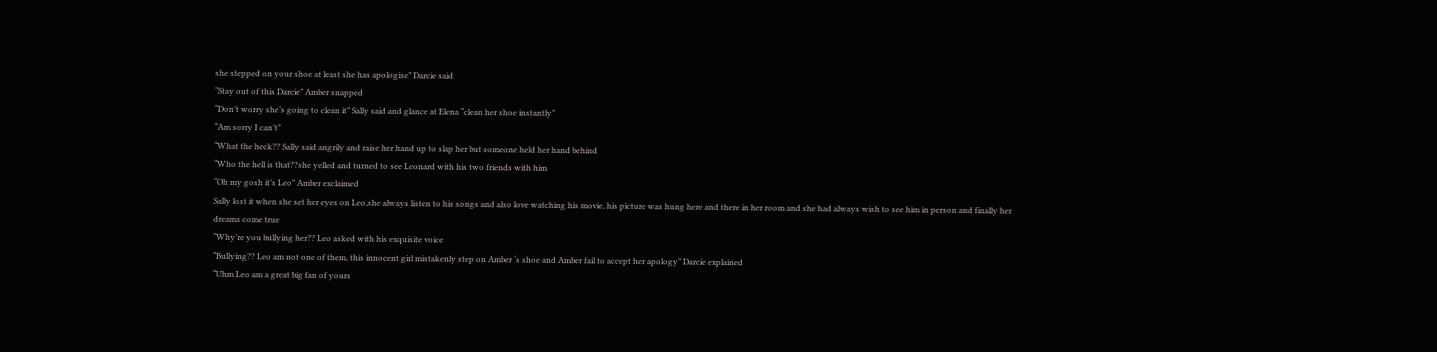she stepped on your shoe at least she has apologise” Darcie said
“Stay out of this Darcie” Amber snapped
“Don’t worry she’s going to clean it” Sally said and glance at Elena “clean her shoe instantly”
“Am sorry I can’t”
“What the heck?? Sally said angrily and raise her hand up to slap her but someone held her hand behind
“Who the hell is that??she yelled and turned to see Leonard with his two friends with him
“Oh my gosh it’s Leo” Amber exclaimed
Sally lost it when she set her eyes on Leo,she always listen to his songs and also love watching his movie, his picture was hung here and there in her room and she had always wish to see him in person and finally her dreams come true
“Why’re you bullying her?? Leo asked with his exquisite voice
“Bullying?? Leo am not one of them, this innocent girl mistakenly step on Amber ‘s shoe and Amber fail to accept her apology” Darcie explained
“Uhm Leo am a great big fan of yours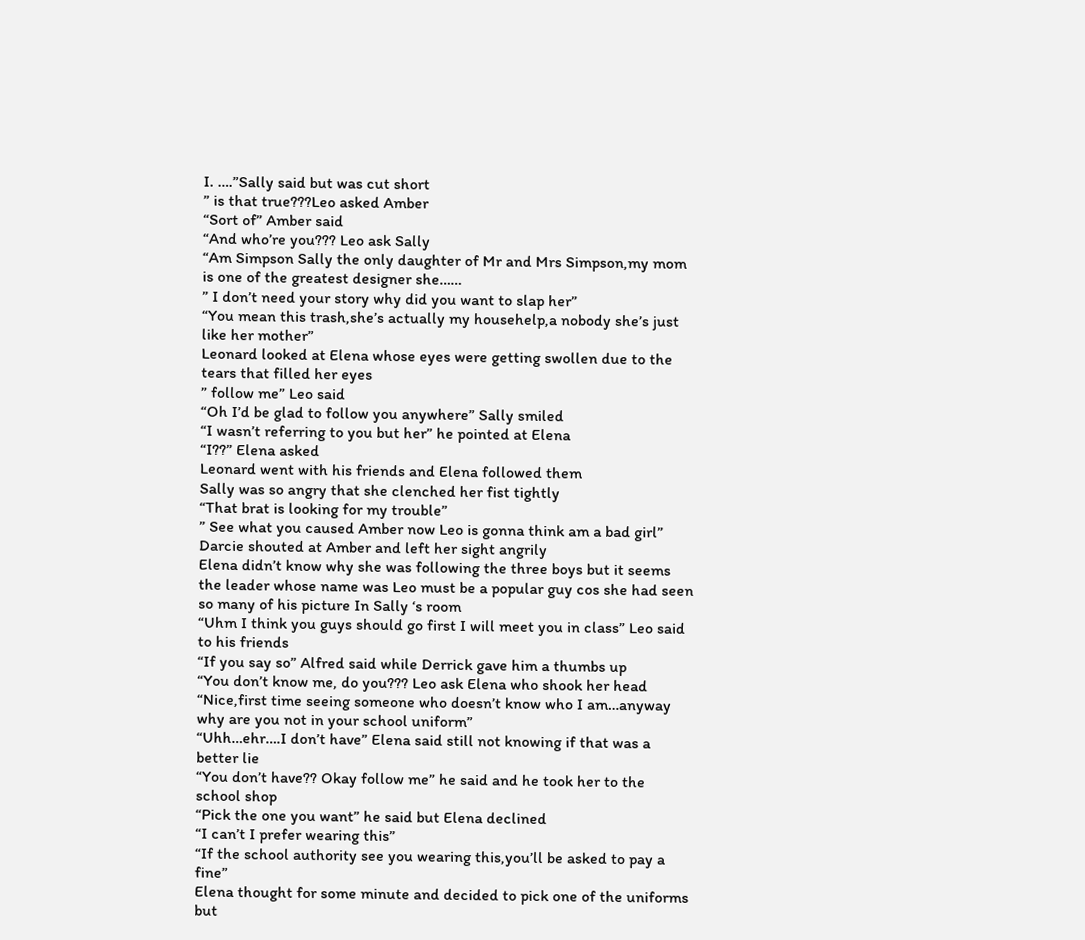I. ….”Sally said but was cut short
” is that true???Leo asked Amber
“Sort of” Amber said
“And who’re you??? Leo ask Sally
“Am Simpson Sally the only daughter of Mr and Mrs Simpson,my mom is one of the greatest designer she……
” I don’t need your story why did you want to slap her”
“You mean this trash,she’s actually my househelp,a nobody she’s just like her mother”
Leonard looked at Elena whose eyes were getting swollen due to the tears that filled her eyes
” follow me” Leo said
“Oh I’d be glad to follow you anywhere” Sally smiled
“I wasn’t referring to you but her” he pointed at Elena
“I??” Elena asked
Leonard went with his friends and Elena followed them
Sally was so angry that she clenched her fist tightly
“That brat is looking for my trouble”
” See what you caused Amber now Leo is gonna think am a bad girl” Darcie shouted at Amber and left her sight angrily
Elena didn’t know why she was following the three boys but it seems the leader whose name was Leo must be a popular guy cos she had seen so many of his picture In Sally ‘s room
“Uhm I think you guys should go first I will meet you in class” Leo said to his friends
“If you say so” Alfred said while Derrick gave him a thumbs up
“You don’t know me, do you??? Leo ask Elena who shook her head
“Nice,first time seeing someone who doesn’t know who I am…anyway why are you not in your school uniform”
“Uhh…ehr….I don’t have” Elena said still not knowing if that was a better lie
“You don’t have?? Okay follow me” he said and he took her to the school shop
“Pick the one you want” he said but Elena declined
“I can’t I prefer wearing this”
“If the school authority see you wearing this,you’ll be asked to pay a fine”
Elena thought for some minute and decided to pick one of the uniforms but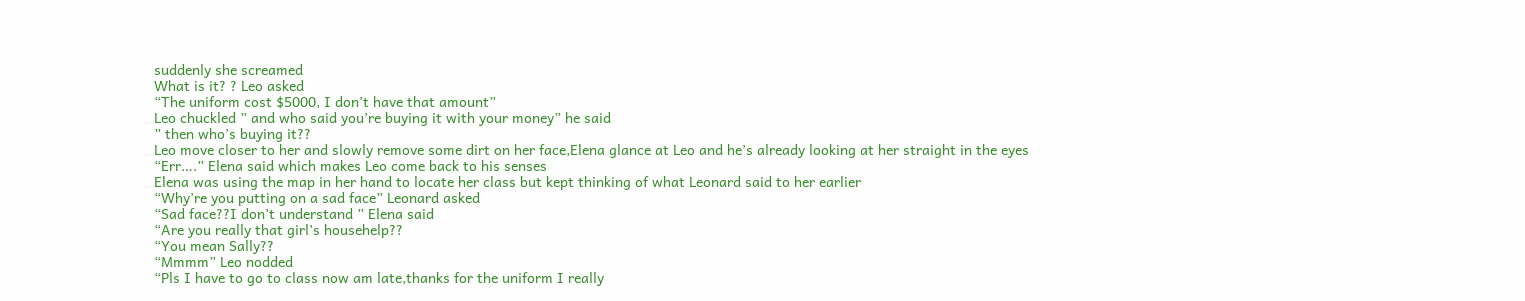suddenly she screamed
What is it? ? Leo asked
“The uniform cost $5000, I don’t have that amount”
Leo chuckled ” and who said you’re buying it with your money” he said
” then who’s buying it??
Leo move closer to her and slowly remove some dirt on her face,Elena glance at Leo and he’s already looking at her straight in the eyes
“Err….” Elena said which makes Leo come back to his senses
Elena was using the map in her hand to locate her class but kept thinking of what Leonard said to her earlier
“Why’re you putting on a sad face” Leonard asked
“Sad face??I don’t understand ” Elena said
“Are you really that girl’s househelp??
“You mean Sally??
“Mmmm” Leo nodded
“Pls I have to go to class now am late,thanks for the uniform I really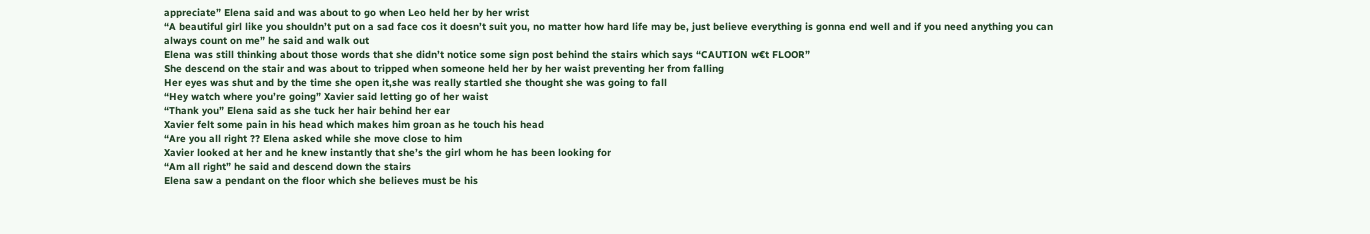appreciate” Elena said and was about to go when Leo held her by her wrist
“A beautiful girl like you shouldn’t put on a sad face cos it doesn’t suit you, no matter how hard life may be, just believe everything is gonna end well and if you need anything you can always count on me” he said and walk out
Elena was still thinking about those words that she didn’t notice some sign post behind the stairs which says “CAUTION w€t FLOOR”
She descend on the stair and was about to tripped when someone held her by her waist preventing her from falling
Her eyes was shut and by the time she open it,she was really startled she thought she was going to fall
“Hey watch where you’re going” Xavier said letting go of her waist
“Thank you” Elena said as she tuck her hair behind her ear
Xavier felt some pain in his head which makes him groan as he touch his head
“Are you all right ?? Elena asked while she move close to him
Xavier looked at her and he knew instantly that she’s the girl whom he has been looking for
“Am all right” he said and descend down the stairs
Elena saw a pendant on the floor which she believes must be his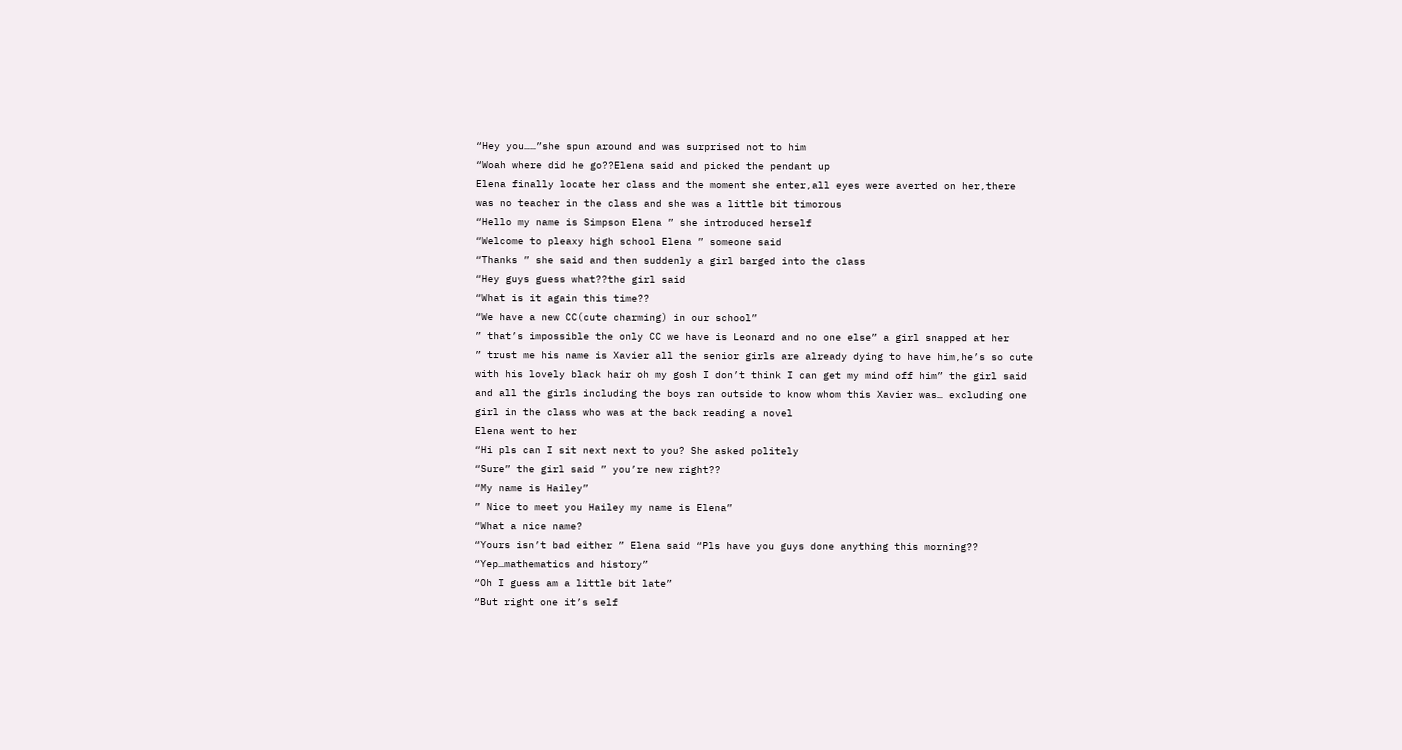“Hey you……”she spun around and was surprised not to him
“Woah where did he go??Elena said and picked the pendant up
Elena finally locate her class and the moment she enter,all eyes were averted on her,there was no teacher in the class and she was a little bit timorous
“Hello my name is Simpson Elena ” she introduced herself
“Welcome to pleaxy high school Elena ” someone said
“Thanks ” she said and then suddenly a girl barged into the class
“Hey guys guess what??the girl said
“What is it again this time??
“We have a new CC(cute charming) in our school”
” that’s impossible the only CC we have is Leonard and no one else” a girl snapped at her
” trust me his name is Xavier all the senior girls are already dying to have him,he’s so cute with his lovely black hair oh my gosh I don’t think I can get my mind off him” the girl said and all the girls including the boys ran outside to know whom this Xavier was… excluding one girl in the class who was at the back reading a novel
Elena went to her
“Hi pls can I sit next next to you? She asked politely
“Sure” the girl said ” you’re new right??
“My name is Hailey”
” Nice to meet you Hailey my name is Elena”
“What a nice name?
“Yours isn’t bad either ” Elena said “Pls have you guys done anything this morning??
“Yep…mathematics and history”
“Oh I guess am a little bit late”
“But right one it’s self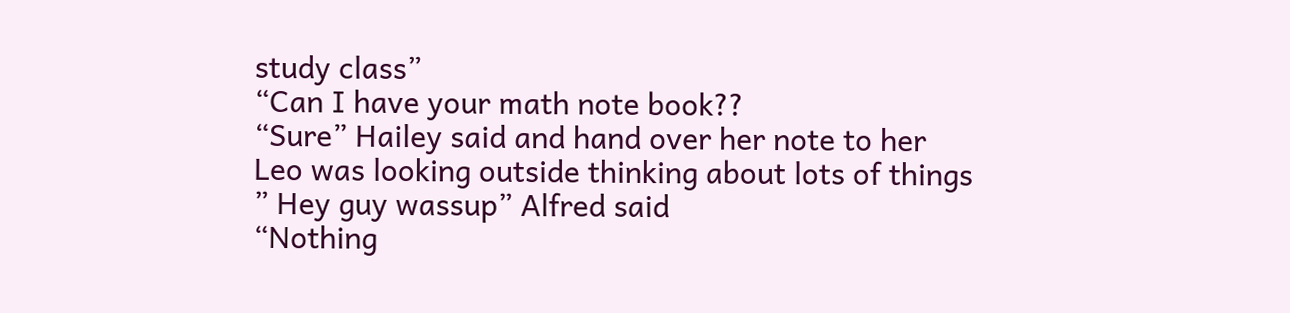study class”
“Can I have your math note book??
“Sure” Hailey said and hand over her note to her
Leo was looking outside thinking about lots of things
” Hey guy wassup” Alfred said
“Nothing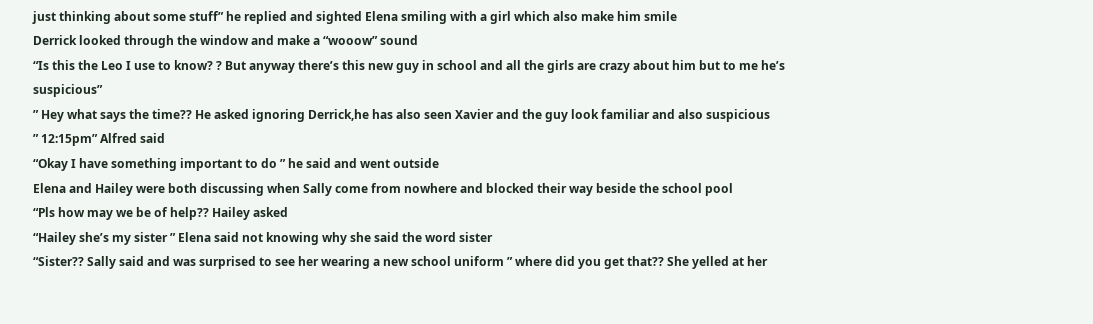just thinking about some stuff” he replied and sighted Elena smiling with a girl which also make him smile
Derrick looked through the window and make a “wooow” sound
“Is this the Leo I use to know? ? But anyway there’s this new guy in school and all the girls are crazy about him but to me he’s suspicious”
” Hey what says the time?? He asked ignoring Derrick,he has also seen Xavier and the guy look familiar and also suspicious
” 12:15pm” Alfred said
“Okay I have something important to do ” he said and went outside
Elena and Hailey were both discussing when Sally come from nowhere and blocked their way beside the school pool
“Pls how may we be of help?? Hailey asked
“Hailey she’s my sister ” Elena said not knowing why she said the word sister
“Sister?? Sally said and was surprised to see her wearing a new school uniform ” where did you get that?? She yelled at her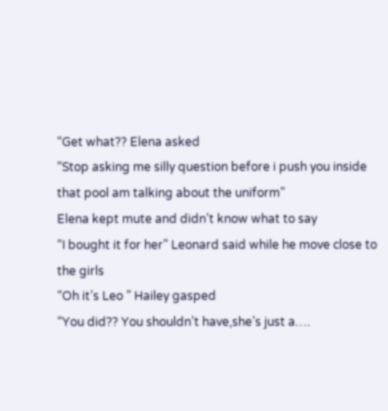“Get what?? Elena asked
“Stop asking me silly question before i push you inside that pool am talking about the uniform”
Elena kept mute and didn’t know what to say
“I bought it for her” Leonard said while he move close to the girls
“Oh it’s Leo ” Hailey gasped
“You did?? You shouldn’t have,she’s just a….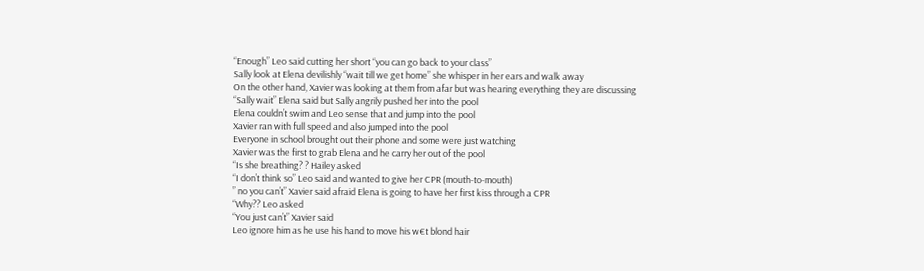“Enough” Leo said cutting her short “you can go back to your class”
Sally look at Elena devilishly “wait till we get home” she whisper in her ears and walk away
On the other hand, Xavier was looking at them from afar but was hearing everything they are discussing
“Sally wait” Elena said but Sally angrily pushed her into the pool
Elena couldn’t swim and Leo sense that and jump into the pool
Xavier ran with full speed and also jumped into the pool
Everyone in school brought out their phone and some were just watching
Xavier was the first to grab Elena and he carry her out of the pool
“Is she breathing? ? Hailey asked
“I don’t think so” Leo said and wanted to give her CPR (mouth-to-mouth)
” no you can’t” Xavier said afraid Elena is going to have her first kiss through a CPR
“Why?? Leo asked
“You just can’t” Xavier said
Leo ignore him as he use his hand to move his w€t blond hair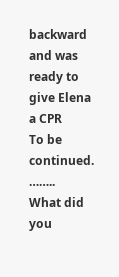backward and was ready to give Elena a CPR
To be continued. ……..
What did you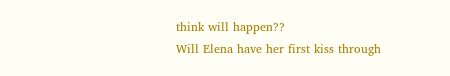think will happen??
Will Elena have her first kiss through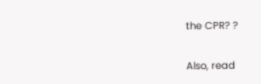the CPR? ?

Also, read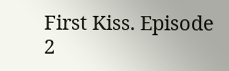First Kiss. Episode 2